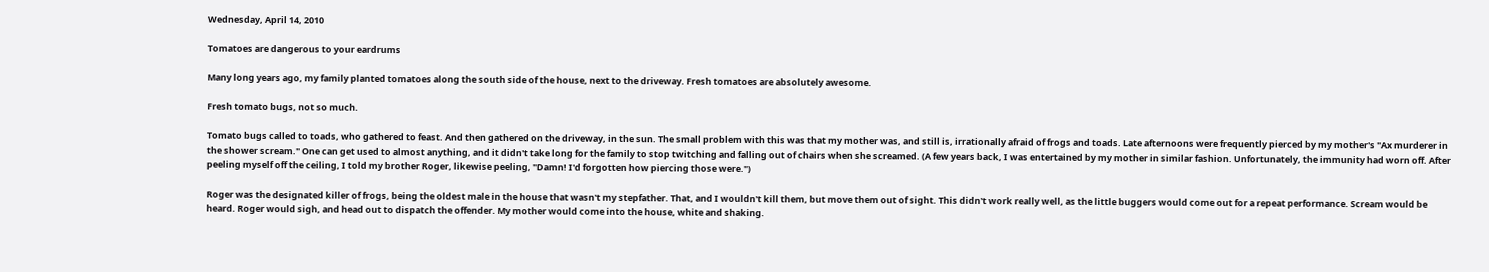Wednesday, April 14, 2010

Tomatoes are dangerous to your eardrums

Many long years ago, my family planted tomatoes along the south side of the house, next to the driveway. Fresh tomatoes are absolutely awesome.

Fresh tomato bugs, not so much.

Tomato bugs called to toads, who gathered to feast. And then gathered on the driveway, in the sun. The small problem with this was that my mother was, and still is, irrationally afraid of frogs and toads. Late afternoons were frequently pierced by my mother's "Ax murderer in the shower scream." One can get used to almost anything, and it didn't take long for the family to stop twitching and falling out of chairs when she screamed. (A few years back, I was entertained by my mother in similar fashion. Unfortunately, the immunity had worn off. After peeling myself off the ceiling, I told my brother Roger, likewise peeling, "Damn! I'd forgotten how piercing those were.")

Roger was the designated killer of frogs, being the oldest male in the house that wasn't my stepfather. That, and I wouldn't kill them, but move them out of sight. This didn't work really well, as the little buggers would come out for a repeat performance. Scream would be heard. Roger would sigh, and head out to dispatch the offender. My mother would come into the house, white and shaking.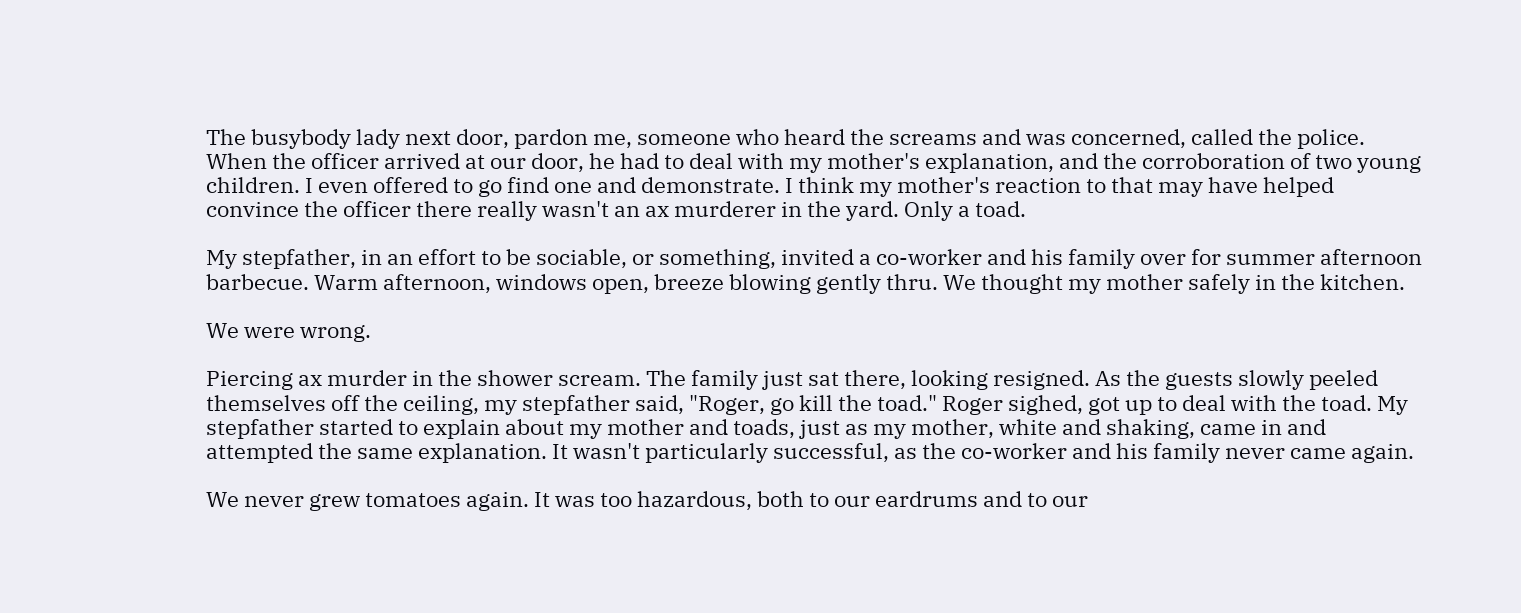The busybody lady next door, pardon me, someone who heard the screams and was concerned, called the police. When the officer arrived at our door, he had to deal with my mother's explanation, and the corroboration of two young children. I even offered to go find one and demonstrate. I think my mother's reaction to that may have helped convince the officer there really wasn't an ax murderer in the yard. Only a toad.

My stepfather, in an effort to be sociable, or something, invited a co-worker and his family over for summer afternoon barbecue. Warm afternoon, windows open, breeze blowing gently thru. We thought my mother safely in the kitchen.

We were wrong.

Piercing ax murder in the shower scream. The family just sat there, looking resigned. As the guests slowly peeled themselves off the ceiling, my stepfather said, "Roger, go kill the toad." Roger sighed, got up to deal with the toad. My stepfather started to explain about my mother and toads, just as my mother, white and shaking, came in and attempted the same explanation. It wasn't particularly successful, as the co-worker and his family never came again.

We never grew tomatoes again. It was too hazardous, both to our eardrums and to our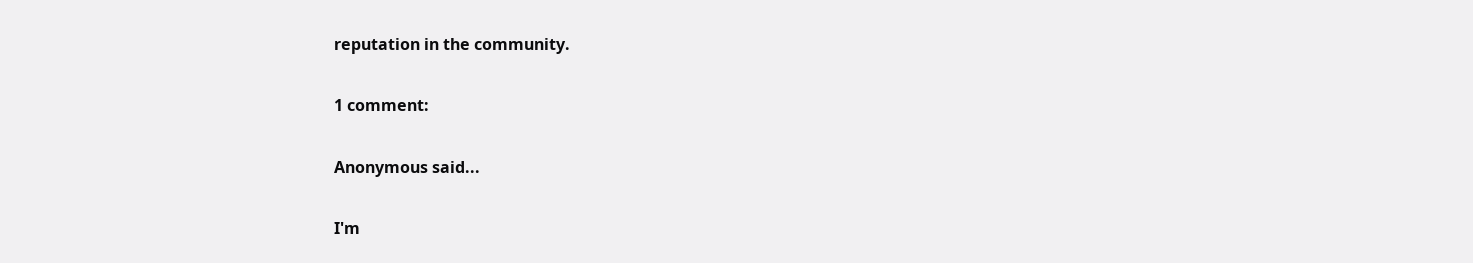reputation in the community.

1 comment:

Anonymous said...

I'm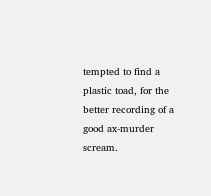tempted to find a plastic toad, for the better recording of a good ax-murder scream.